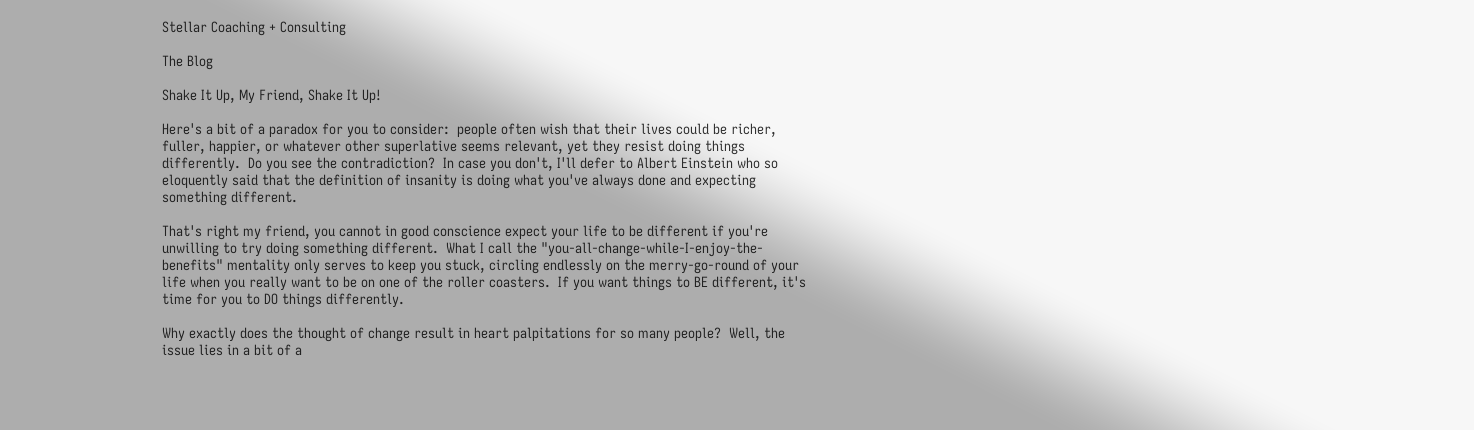Stellar Coaching + Consulting

The Blog

Shake It Up, My Friend, Shake It Up!

Here's a bit of a paradox for you to consider:  people often wish that their lives could be richer, fuller, happier, or whatever other superlative seems relevant, yet they resist doing things differently.  Do you see the contradiction?  In case you don't, I'll defer to Albert Einstein who so eloquently said that the definition of insanity is doing what you've always done and expecting something different.

That's right my friend, you cannot in good conscience expect your life to be different if you're unwilling to try doing something different.  What I call the "you-all-change-while-I-enjoy-the-benefits" mentality only serves to keep you stuck, circling endlessly on the merry-go-round of your life when you really want to be on one of the roller coasters.  If you want things to BE different, it's time for you to DO things differently.

Why exactly does the thought of change result in heart palpitations for so many people?  Well, the issue lies in a bit of a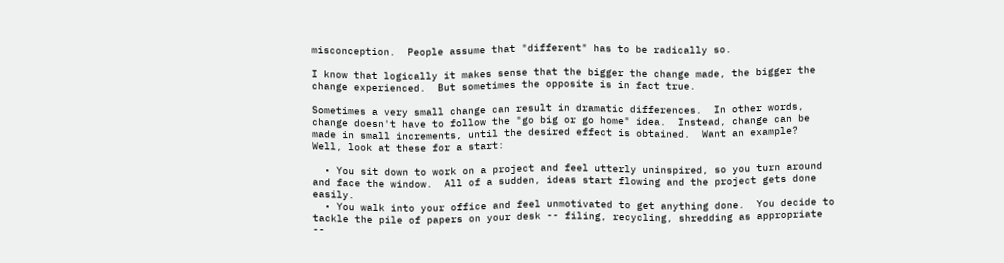misconception.  People assume that "different" has to be radically so.

I know that logically it makes sense that the bigger the change made, the bigger the change experienced.  But sometimes the opposite is in fact true.

Sometimes a very small change can result in dramatic differences.  In other words, change doesn't have to follow the "go big or go home" idea.  Instead, change can be made in small increments, until the desired effect is obtained.  Want an example?  Well, look at these for a start:

  • You sit down to work on a project and feel utterly uninspired, so you turn around and face the window.  All of a sudden, ideas start flowing and the project gets done easily.
  • You walk into your office and feel unmotivated to get anything done.  You decide to tackle the pile of papers on your desk -- filing, recycling, shredding as appropriate --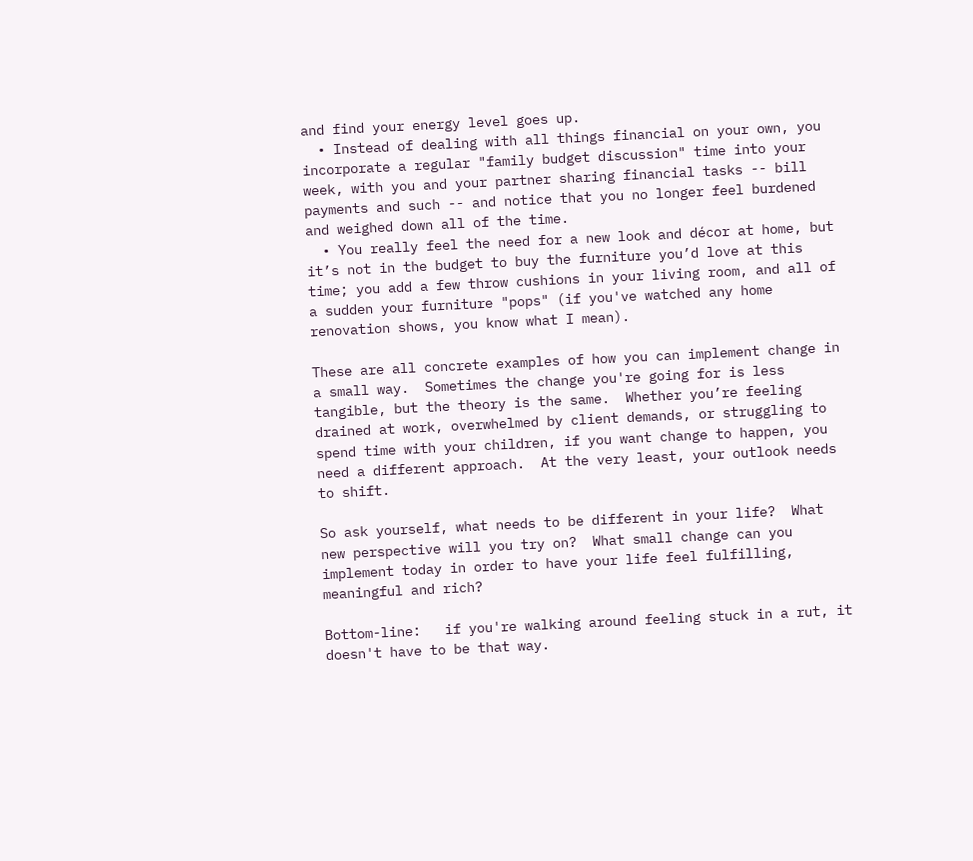and find your energy level goes up.
  • Instead of dealing with all things financial on your own, you incorporate a regular "family budget discussion" time into your week, with you and your partner sharing financial tasks -- bill payments and such -- and notice that you no longer feel burdened and weighed down all of the time.
  • You really feel the need for a new look and décor at home, but it’s not in the budget to buy the furniture you’d love at this time; you add a few throw cushions in your living room, and all of a sudden your furniture "pops" (if you've watched any home renovation shows, you know what I mean).

These are all concrete examples of how you can implement change in a small way.  Sometimes the change you're going for is less tangible, but the theory is the same.  Whether you’re feeling drained at work, overwhelmed by client demands, or struggling to spend time with your children, if you want change to happen, you need a different approach.  At the very least, your outlook needs to shift.

So ask yourself, what needs to be different in your life?  What new perspective will you try on?  What small change can you implement today in order to have your life feel fulfilling, meaningful and rich?

Bottom-line:   if you're walking around feeling stuck in a rut, it doesn't have to be that way.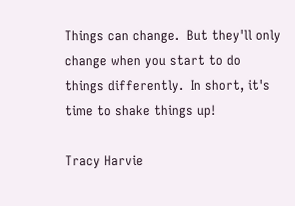Things can change.  But they'll only change when you start to do things differently.  In short, it's time to shake things up!

Tracy Harvie